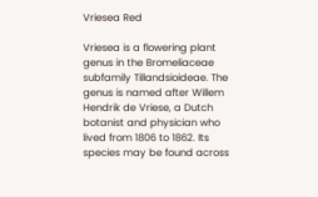Vriesea Red

Vriesea is a flowering plant genus in the Bromeliaceae subfamily Tillandsioideae. The genus is named after Willem Hendrik de Vriese, a Dutch botanist and physician who lived from 1806 to 1862. Its species may be found across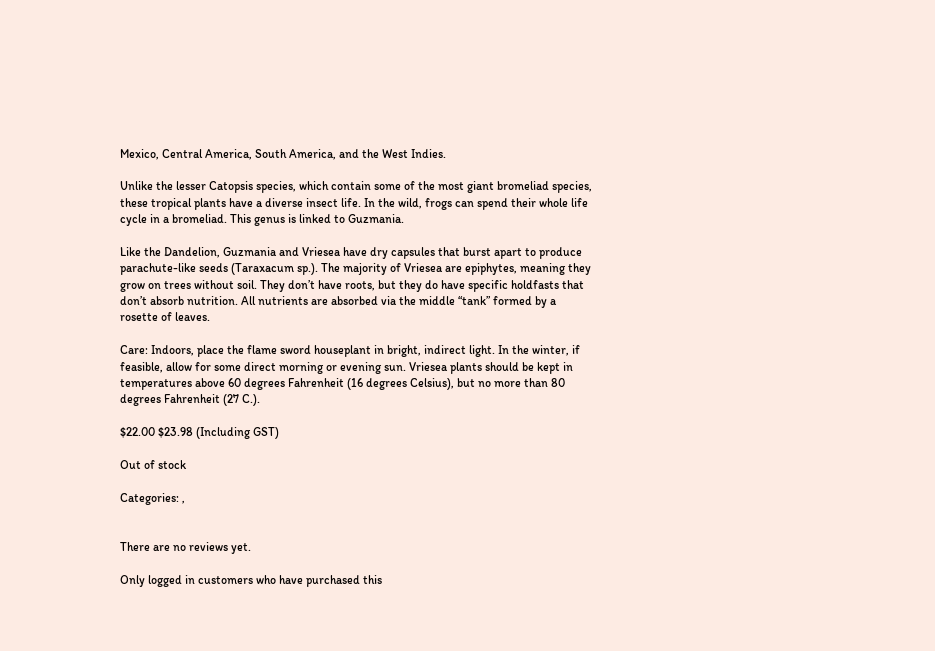Mexico, Central America, South America, and the West Indies.

Unlike the lesser Catopsis species, which contain some of the most giant bromeliad species, these tropical plants have a diverse insect life. In the wild, frogs can spend their whole life cycle in a bromeliad. This genus is linked to Guzmania.

Like the Dandelion, Guzmania and Vriesea have dry capsules that burst apart to produce parachute-like seeds (Taraxacum sp.). The majority of Vriesea are epiphytes, meaning they grow on trees without soil. They don’t have roots, but they do have specific holdfasts that don’t absorb nutrition. All nutrients are absorbed via the middle “tank” formed by a rosette of leaves.

Care: Indoors, place the flame sword houseplant in bright, indirect light. In the winter, if feasible, allow for some direct morning or evening sun. Vriesea plants should be kept in temperatures above 60 degrees Fahrenheit (16 degrees Celsius), but no more than 80 degrees Fahrenheit (27 C.).

$22.00 $23.98 (Including GST)

Out of stock

Categories: ,


There are no reviews yet.

Only logged in customers who have purchased this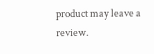product may leave a review.